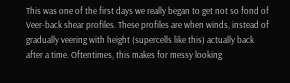This was one of the first days we really began to get not so fond of Veer-back shear profiles. These profiles are when winds, instead of gradually veering with height (supercells like this) actually back after a time. Oftentimes, this makes for messy looking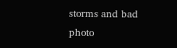storms and bad photo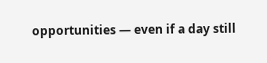opportunities — even if a day still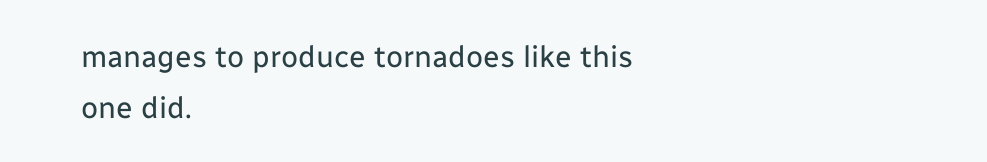manages to produce tornadoes like this one did.